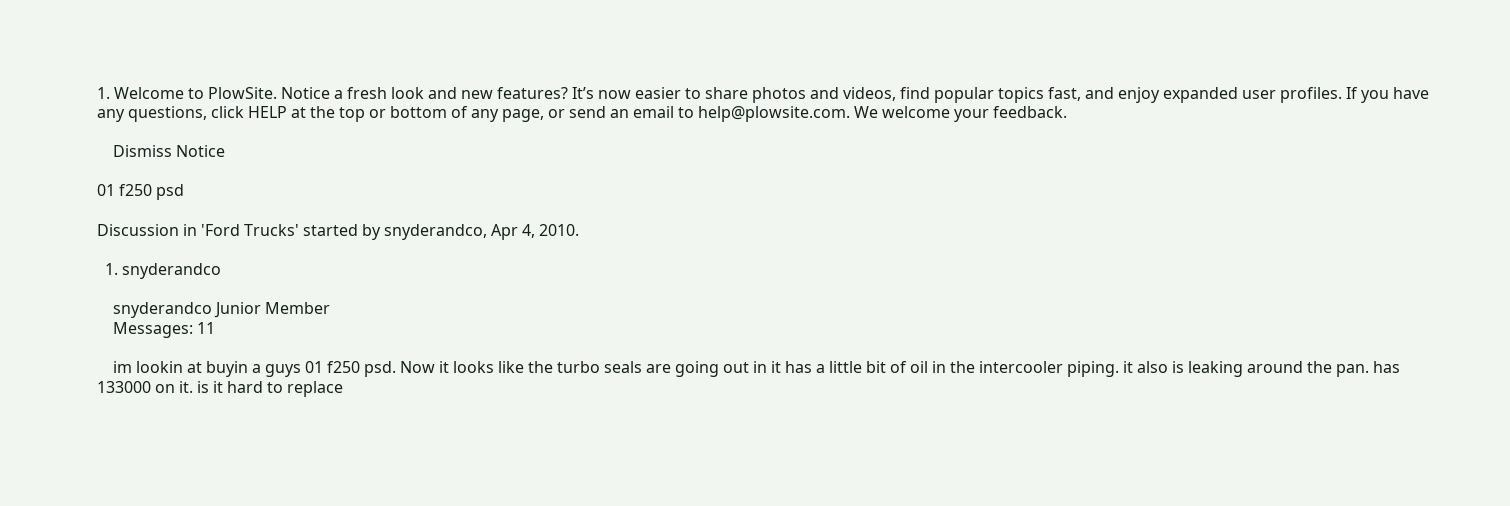1. Welcome to PlowSite. Notice a fresh look and new features? It’s now easier to share photos and videos, find popular topics fast, and enjoy expanded user profiles. If you have any questions, click HELP at the top or bottom of any page, or send an email to help@plowsite.com. We welcome your feedback.

    Dismiss Notice

01 f250 psd

Discussion in 'Ford Trucks' started by snyderandco, Apr 4, 2010.

  1. snyderandco

    snyderandco Junior Member
    Messages: 11

    im lookin at buyin a guys 01 f250 psd. Now it looks like the turbo seals are going out in it has a little bit of oil in the intercooler piping. it also is leaking around the pan. has 133000 on it. is it hard to replace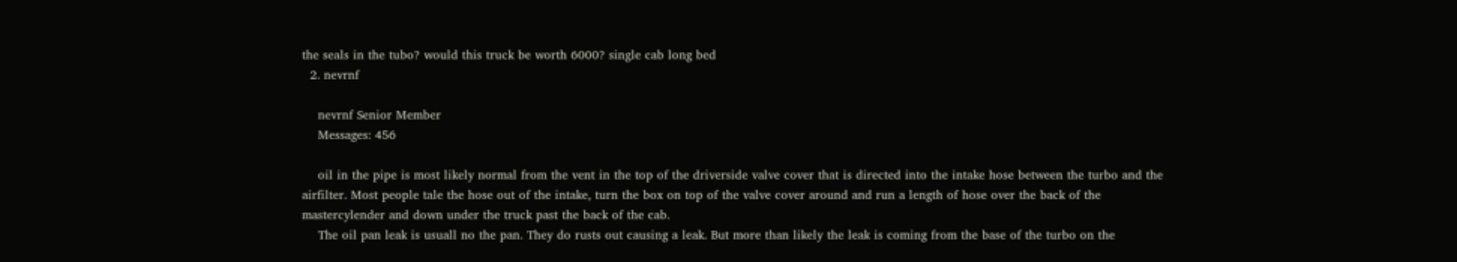the seals in the tubo? would this truck be worth 6000? single cab long bed
  2. nevrnf

    nevrnf Senior Member
    Messages: 456

    oil in the pipe is most likely normal from the vent in the top of the driverside valve cover that is directed into the intake hose between the turbo and the airfilter. Most people tale the hose out of the intake, turn the box on top of the valve cover around and run a length of hose over the back of the mastercylender and down under the truck past the back of the cab.
    The oil pan leak is usuall no the pan. They do rusts out causing a leak. But more than likely the leak is coming from the base of the turbo on the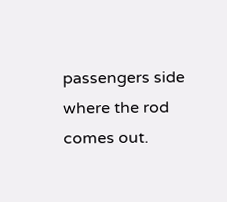passengers side where the rod comes out.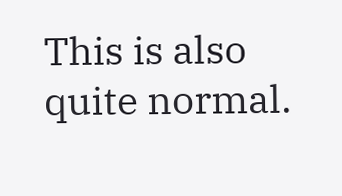This is also quite normal.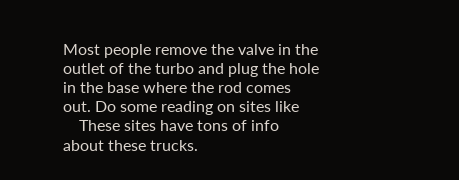Most people remove the valve in the outlet of the turbo and plug the hole in the base where the rod comes out. Do some reading on sites like
    These sites have tons of info about these trucks.